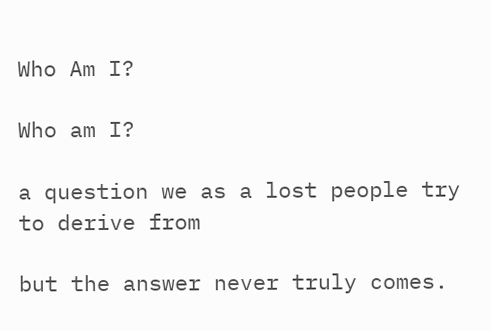Who Am I?

Who am I?

a question we as a lost people try to derive from

but the answer never truly comes.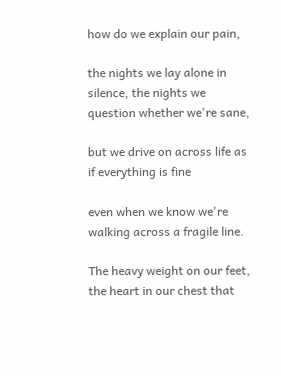how do we explain our pain,

the nights we lay alone in silence, the nights we question whether we're sane,

but we drive on across life as if everything is fine

even when we know we're walking across a fragile line.

The heavy weight on our feet, the heart in our chest that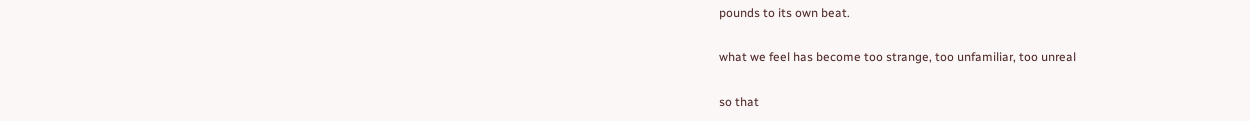pounds to its own beat.

what we feel has become too strange, too unfamiliar, too unreal

so that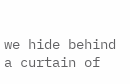we hide behind a curtain of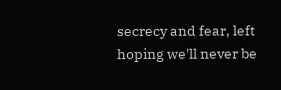secrecy and fear, left hoping we'll never be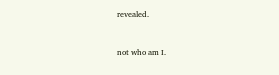revealed.


not who am I.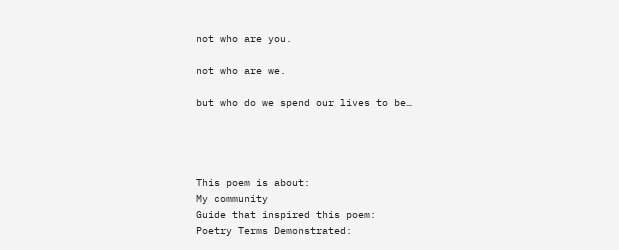not who are you.

not who are we.

but who do we spend our lives to be…




This poem is about:
My community
Guide that inspired this poem:
Poetry Terms Demonstrated: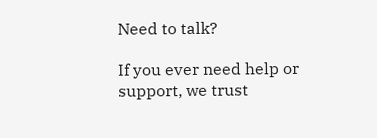Need to talk?

If you ever need help or support, we trust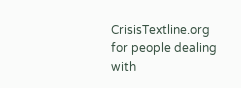CrisisTextline.org for people dealing with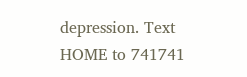depression. Text HOME to 741741